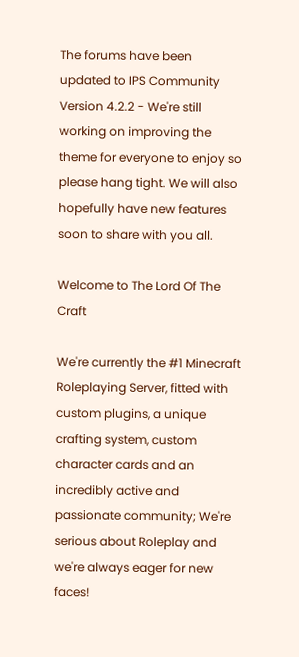The forums have been updated to IPS Community Version 4.2.2 - We're still working on improving the theme for everyone to enjoy so please hang tight. We will also hopefully have new features soon to share with you all.

Welcome to The Lord Of The Craft

We're currently the #1 Minecraft Roleplaying Server, fitted with custom plugins, a unique crafting system, custom character cards and an incredibly active and passionate community; We're serious about Roleplay and we're always eager for new faces!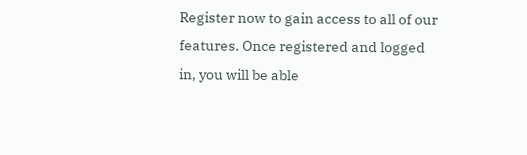Register now to gain access to all of our features. Once registered and logged in, you will be able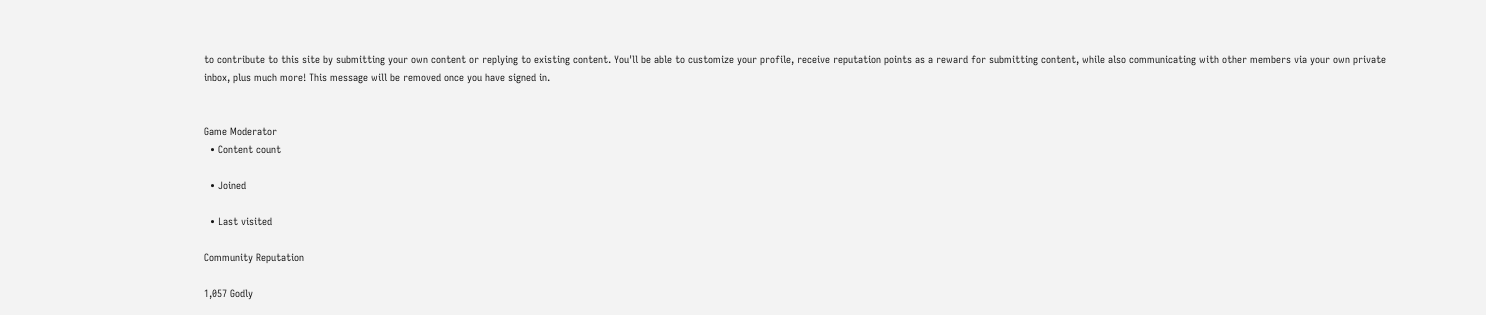to contribute to this site by submitting your own content or replying to existing content. You'll be able to customize your profile, receive reputation points as a reward for submitting content, while also communicating with other members via your own private inbox, plus much more! This message will be removed once you have signed in.


Game Moderator
  • Content count

  • Joined

  • Last visited

Community Reputation

1,057 Godly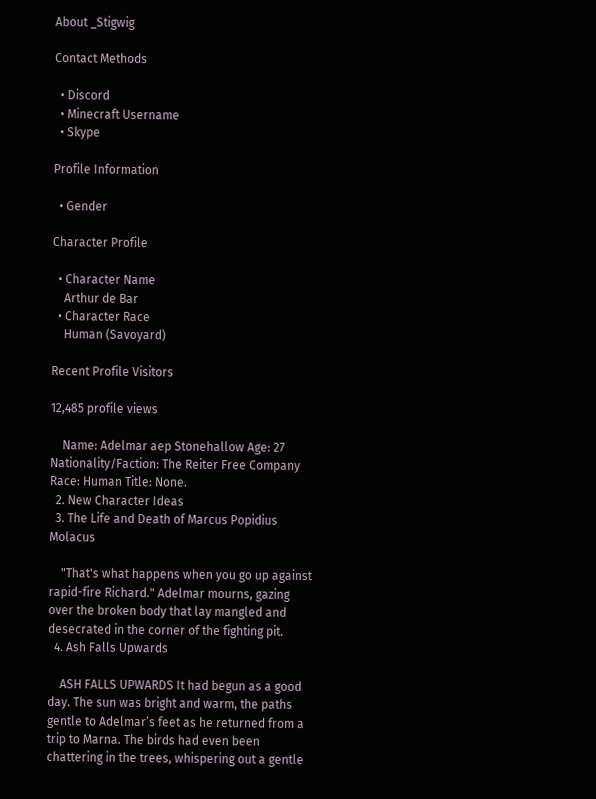About _Stigwig

Contact Methods

  • Discord
  • Minecraft Username
  • Skype

Profile Information

  • Gender

Character Profile

  • Character Name
    Arthur de Bar
  • Character Race
    Human (Savoyard)

Recent Profile Visitors

12,485 profile views

    Name: Adelmar aep Stonehallow Age: 27 Nationality/Faction: The Reiter Free Company Race: Human Title: None.
  2. New Character Ideas
  3. The Life and Death of Marcus Popidius Molacus

    "That's what happens when you go up against rapid-fire Richard." Adelmar mourns, gazing over the broken body that lay mangled and desecrated in the corner of the fighting pit.
  4. Ash Falls Upwards

    ASH FALLS UPWARDS It had begun as a good day. The sun was bright and warm, the paths gentle to Adelmar’s feet as he returned from a trip to Marna. The birds had even been chattering in the trees, whispering out a gentle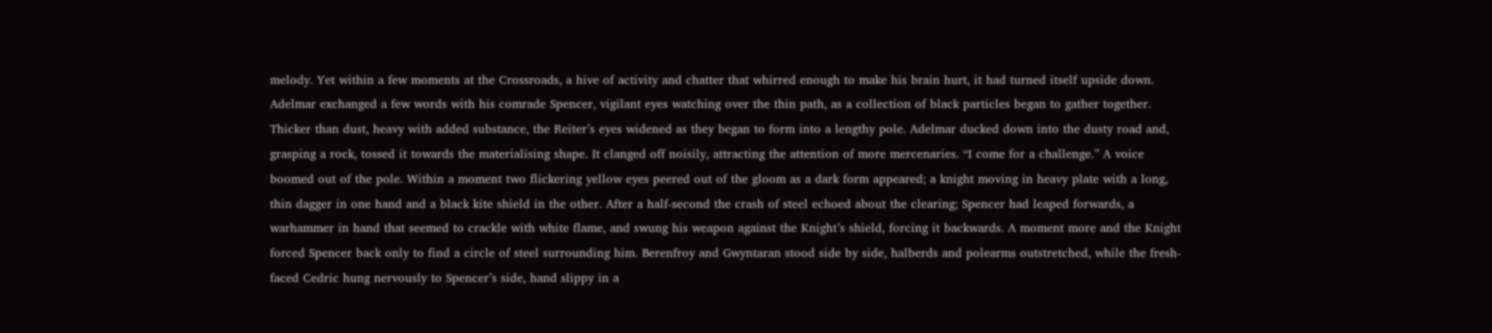melody. Yet within a few moments at the Crossroads, a hive of activity and chatter that whirred enough to make his brain hurt, it had turned itself upside down. Adelmar exchanged a few words with his comrade Spencer, vigilant eyes watching over the thin path, as a collection of black particles began to gather together. Thicker than dust, heavy with added substance, the Reiter’s eyes widened as they began to form into a lengthy pole. Adelmar ducked down into the dusty road and, grasping a rock, tossed it towards the materialising shape. It clanged off noisily, attracting the attention of more mercenaries. “I come for a challenge.” A voice boomed out of the pole. Within a moment two flickering yellow eyes peered out of the gloom as a dark form appeared; a knight moving in heavy plate with a long, thin dagger in one hand and a black kite shield in the other. After a half-second the crash of steel echoed about the clearing; Spencer had leaped forwards, a warhammer in hand that seemed to crackle with white flame, and swung his weapon against the Knight’s shield, forcing it backwards. A moment more and the Knight forced Spencer back only to find a circle of steel surrounding him. Berenfroy and Gwyntaran stood side by side, halberds and polearms outstretched, while the fresh-faced Cedric hung nervously to Spencer’s side, hand slippy in a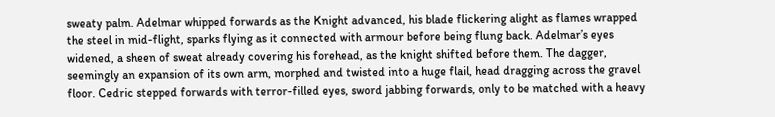sweaty palm. Adelmar whipped forwards as the Knight advanced, his blade flickering alight as flames wrapped the steel in mid-flight, sparks flying as it connected with armour before being flung back. Adelmar’s eyes widened, a sheen of sweat already covering his forehead, as the knight shifted before them. The dagger, seemingly an expansion of its own arm, morphed and twisted into a huge flail, head dragging across the gravel floor. Cedric stepped forwards with terror-filled eyes, sword jabbing forwards, only to be matched with a heavy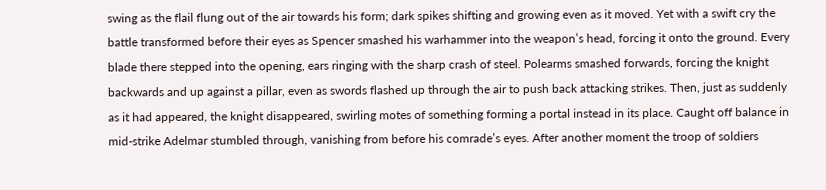swing as the flail flung out of the air towards his form; dark spikes shifting and growing even as it moved. Yet with a swift cry the battle transformed before their eyes as Spencer smashed his warhammer into the weapon’s head, forcing it onto the ground. Every blade there stepped into the opening, ears ringing with the sharp crash of steel. Polearms smashed forwards, forcing the knight backwards and up against a pillar, even as swords flashed up through the air to push back attacking strikes. Then, just as suddenly as it had appeared, the knight disappeared, swirling motes of something forming a portal instead in its place. Caught off balance in mid-strike Adelmar stumbled through, vanishing from before his comrade’s eyes. After another moment the troop of soldiers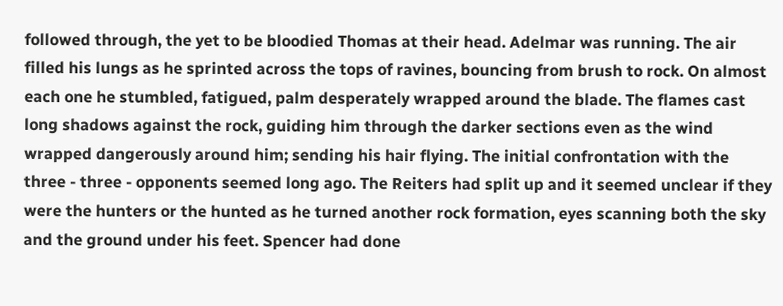followed through, the yet to be bloodied Thomas at their head. Adelmar was running. The air filled his lungs as he sprinted across the tops of ravines, bouncing from brush to rock. On almost each one he stumbled, fatigued, palm desperately wrapped around the blade. The flames cast long shadows against the rock, guiding him through the darker sections even as the wind wrapped dangerously around him; sending his hair flying. The initial confrontation with the three - three - opponents seemed long ago. The Reiters had split up and it seemed unclear if they were the hunters or the hunted as he turned another rock formation, eyes scanning both the sky and the ground under his feet. Spencer had done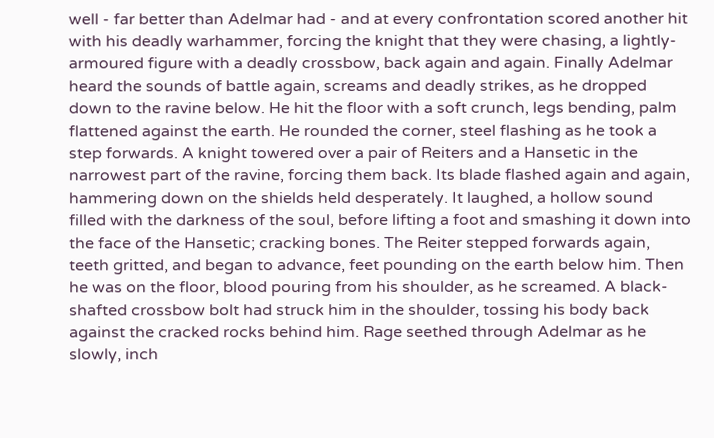well - far better than Adelmar had - and at every confrontation scored another hit with his deadly warhammer, forcing the knight that they were chasing, a lightly-armoured figure with a deadly crossbow, back again and again. Finally Adelmar heard the sounds of battle again, screams and deadly strikes, as he dropped down to the ravine below. He hit the floor with a soft crunch, legs bending, palm flattened against the earth. He rounded the corner, steel flashing as he took a step forwards. A knight towered over a pair of Reiters and a Hansetic in the narrowest part of the ravine, forcing them back. Its blade flashed again and again, hammering down on the shields held desperately. It laughed, a hollow sound filled with the darkness of the soul, before lifting a foot and smashing it down into the face of the Hansetic; cracking bones. The Reiter stepped forwards again, teeth gritted, and began to advance, feet pounding on the earth below him. Then he was on the floor, blood pouring from his shoulder, as he screamed. A black-shafted crossbow bolt had struck him in the shoulder, tossing his body back against the cracked rocks behind him. Rage seethed through Adelmar as he slowly, inch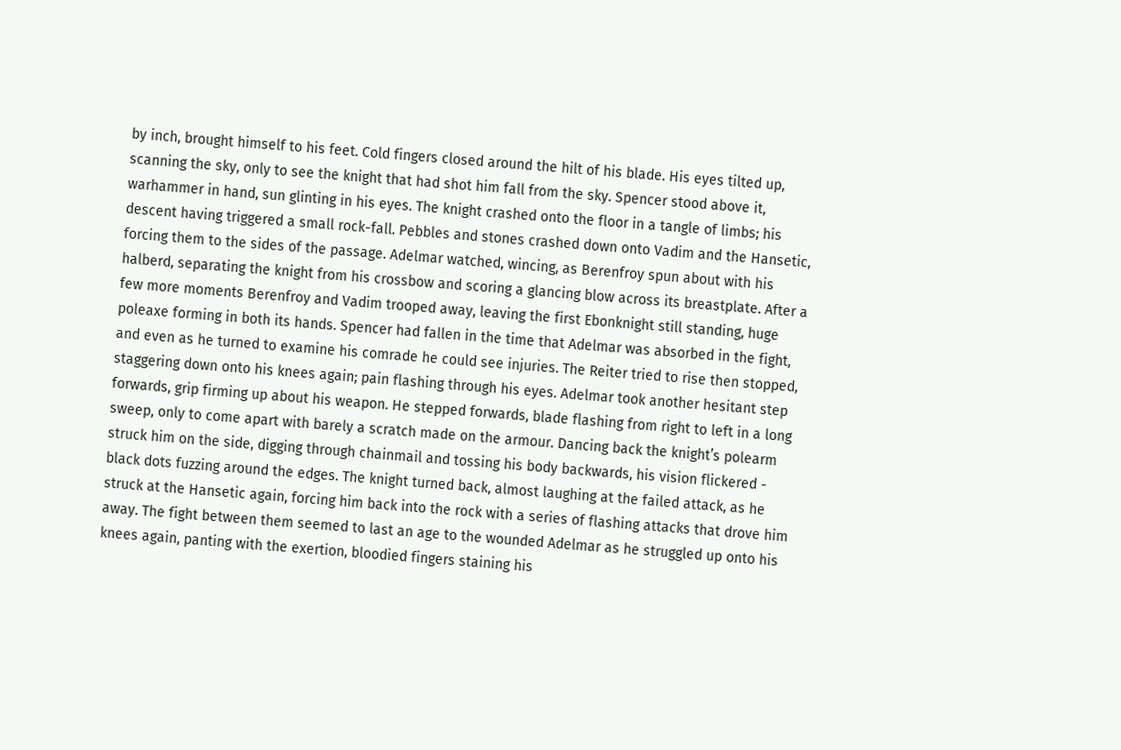by inch, brought himself to his feet. Cold fingers closed around the hilt of his blade. His eyes tilted up, scanning the sky, only to see the knight that had shot him fall from the sky. Spencer stood above it, warhammer in hand, sun glinting in his eyes. The knight crashed onto the floor in a tangle of limbs; his descent having triggered a small rock-fall. Pebbles and stones crashed down onto Vadim and the Hansetic, forcing them to the sides of the passage. Adelmar watched, wincing, as Berenfroy spun about with his halberd, separating the knight from his crossbow and scoring a glancing blow across its breastplate. After a few more moments Berenfroy and Vadim trooped away, leaving the first Ebonknight still standing, huge poleaxe forming in both its hands. Spencer had fallen in the time that Adelmar was absorbed in the fight, and even as he turned to examine his comrade he could see injuries. The Reiter tried to rise then stopped, staggering down onto his knees again; pain flashing through his eyes. Adelmar took another hesitant step forwards, grip firming up about his weapon. He stepped forwards, blade flashing from right to left in a long sweep, only to come apart with barely a scratch made on the armour. Dancing back the knight’s polearm struck him on the side, digging through chainmail and tossing his body backwards, his vision flickered - black dots fuzzing around the edges. The knight turned back, almost laughing at the failed attack, as he struck at the Hansetic again, forcing him back into the rock with a series of flashing attacks that drove him away. The fight between them seemed to last an age to the wounded Adelmar as he struggled up onto his knees again, panting with the exertion, bloodied fingers staining his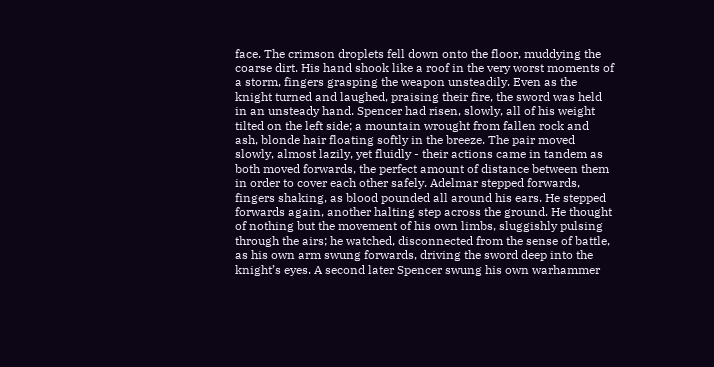face. The crimson droplets fell down onto the floor, muddying the coarse dirt. His hand shook like a roof in the very worst moments of a storm, fingers grasping the weapon unsteadily. Even as the knight turned and laughed, praising their fire, the sword was held in an unsteady hand. Spencer had risen, slowly, all of his weight tilted on the left side; a mountain wrought from fallen rock and ash, blonde hair floating softly in the breeze. The pair moved slowly, almost lazily, yet fluidly - their actions came in tandem as both moved forwards, the perfect amount of distance between them in order to cover each other safely. Adelmar stepped forwards, fingers shaking, as blood pounded all around his ears. He stepped forwards again, another halting step across the ground. He thought of nothing but the movement of his own limbs, sluggishly pulsing through the airs; he watched, disconnected from the sense of battle, as his own arm swung forwards, driving the sword deep into the knight’s eyes. A second later Spencer swung his own warhammer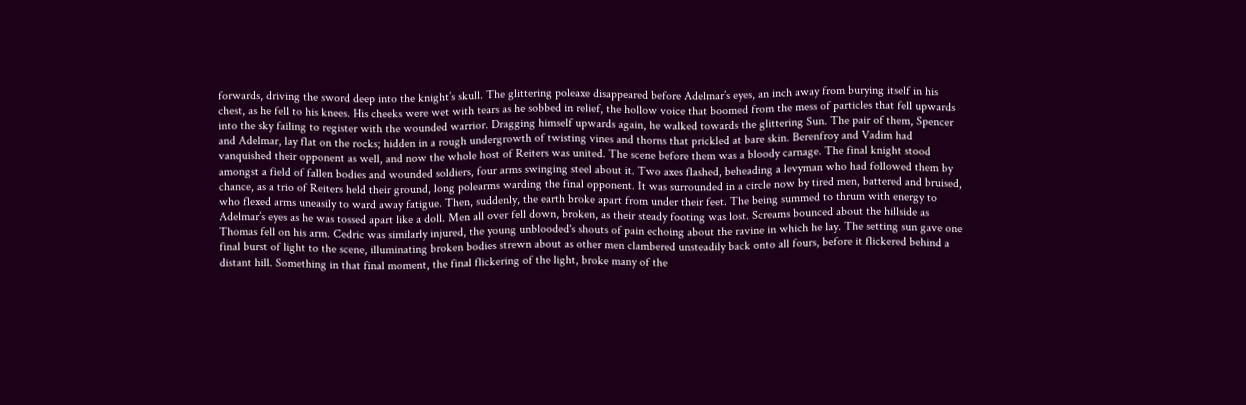forwards, driving the sword deep into the knight’s skull. The glittering poleaxe disappeared before Adelmar’s eyes, an inch away from burying itself in his chest, as he fell to his knees. His cheeks were wet with tears as he sobbed in relief, the hollow voice that boomed from the mess of particles that fell upwards into the sky failing to register with the wounded warrior. Dragging himself upwards again, he walked towards the glittering Sun. The pair of them, Spencer and Adelmar, lay flat on the rocks; hidden in a rough undergrowth of twisting vines and thorns that prickled at bare skin. Berenfroy and Vadim had vanquished their opponent as well, and now the whole host of Reiters was united. The scene before them was a bloody carnage. The final knight stood amongst a field of fallen bodies and wounded soldiers, four arms swinging steel about it. Two axes flashed, beheading a levyman who had followed them by chance, as a trio of Reiters held their ground, long polearms warding the final opponent. It was surrounded in a circle now by tired men, battered and bruised, who flexed arms uneasily to ward away fatigue. Then, suddenly, the earth broke apart from under their feet. The being summed to thrum with energy to Adelmar’s eyes as he was tossed apart like a doll. Men all over fell down, broken, as their steady footing was lost. Screams bounced about the hillside as Thomas fell on his arm. Cedric was similarly injured, the young unblooded's shouts of pain echoing about the ravine in which he lay. The setting sun gave one final burst of light to the scene, illuminating broken bodies strewn about as other men clambered unsteadily back onto all fours, before it flickered behind a distant hill. Something in that final moment, the final flickering of the light, broke many of the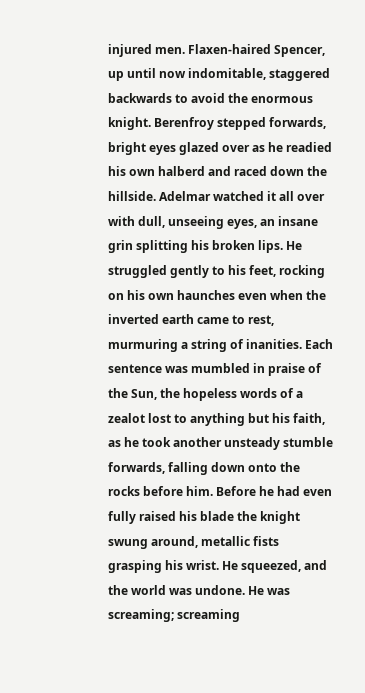injured men. Flaxen-haired Spencer, up until now indomitable, staggered backwards to avoid the enormous knight. Berenfroy stepped forwards, bright eyes glazed over as he readied his own halberd and raced down the hillside. Adelmar watched it all over with dull, unseeing eyes, an insane grin splitting his broken lips. He struggled gently to his feet, rocking on his own haunches even when the inverted earth came to rest, murmuring a string of inanities. Each sentence was mumbled in praise of the Sun, the hopeless words of a zealot lost to anything but his faith, as he took another unsteady stumble forwards, falling down onto the rocks before him. Before he had even fully raised his blade the knight swung around, metallic fists grasping his wrist. He squeezed, and the world was undone. He was screaming; screaming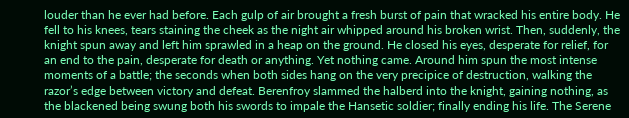louder than he ever had before. Each gulp of air brought a fresh burst of pain that wracked his entire body. He fell to his knees, tears staining the cheek as the night air whipped around his broken wrist. Then, suddenly, the knight spun away and left him sprawled in a heap on the ground. He closed his eyes, desperate for relief, for an end to the pain, desperate for death or anything. Yet nothing came. Around him spun the most intense moments of a battle; the seconds when both sides hang on the very precipice of destruction, walking the razor’s edge between victory and defeat. Berenfroy slammed the halberd into the knight, gaining nothing, as the blackened being swung both his swords to impale the Hansetic soldier; finally ending his life. The Serene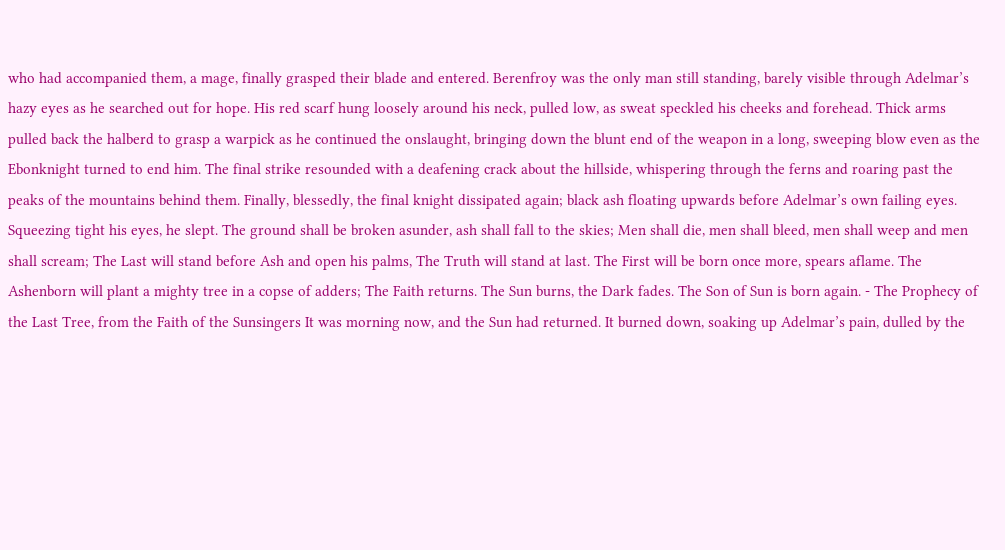who had accompanied them, a mage, finally grasped their blade and entered. Berenfroy was the only man still standing, barely visible through Adelmar’s hazy eyes as he searched out for hope. His red scarf hung loosely around his neck, pulled low, as sweat speckled his cheeks and forehead. Thick arms pulled back the halberd to grasp a warpick as he continued the onslaught, bringing down the blunt end of the weapon in a long, sweeping blow even as the Ebonknight turned to end him. The final strike resounded with a deafening crack about the hillside, whispering through the ferns and roaring past the peaks of the mountains behind them. Finally, blessedly, the final knight dissipated again; black ash floating upwards before Adelmar’s own failing eyes. Squeezing tight his eyes, he slept. The ground shall be broken asunder, ash shall fall to the skies; Men shall die, men shall bleed, men shall weep and men shall scream; The Last will stand before Ash and open his palms, The Truth will stand at last. The First will be born once more, spears aflame. The Ashenborn will plant a mighty tree in a copse of adders; The Faith returns. The Sun burns, the Dark fades. The Son of Sun is born again. - The Prophecy of the Last Tree, from the Faith of the Sunsingers It was morning now, and the Sun had returned. It burned down, soaking up Adelmar’s pain, dulled by the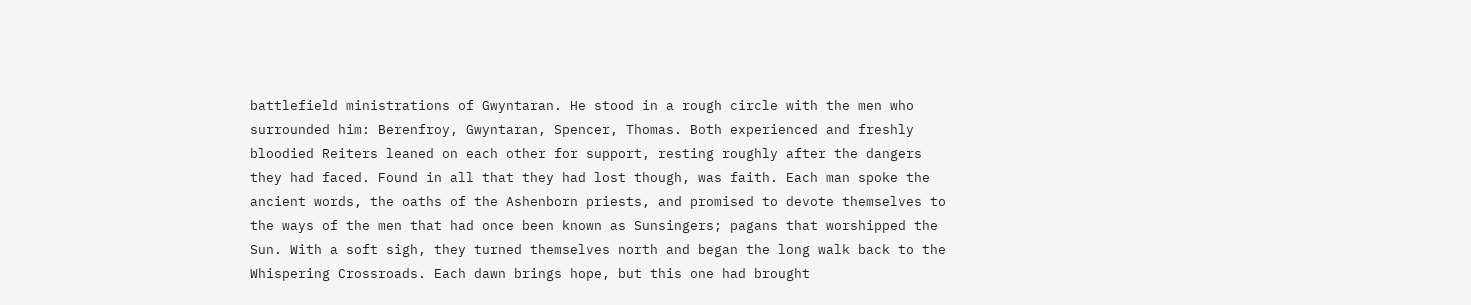battlefield ministrations of Gwyntaran. He stood in a rough circle with the men who surrounded him: Berenfroy, Gwyntaran, Spencer, Thomas. Both experienced and freshly bloodied Reiters leaned on each other for support, resting roughly after the dangers they had faced. Found in all that they had lost though, was faith. Each man spoke the ancient words, the oaths of the Ashenborn priests, and promised to devote themselves to the ways of the men that had once been known as Sunsingers; pagans that worshipped the Sun. With a soft sigh, they turned themselves north and began the long walk back to the Whispering Crossroads. Each dawn brings hope, but this one had brought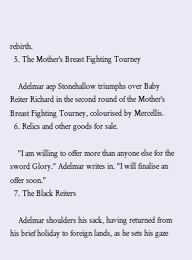rebirth.
  5. The Mother's Breast Fighting Tourney

    Adelmar aep Stonehallow triumphs over Baby Reiter Richard in the second round of the Mother's Breast Fighting Tourney, colourised by Mercellis.
  6. Relics and other goods for sale.

    "I am willing to offer more than anyone else for the sword Glory." Adelmar writes in. "I will finalise an offer soon."
  7. The Black Reiters

    Adelmar shoulders his sack, having returned from his brief holiday to foreign lands, as he sets his gaze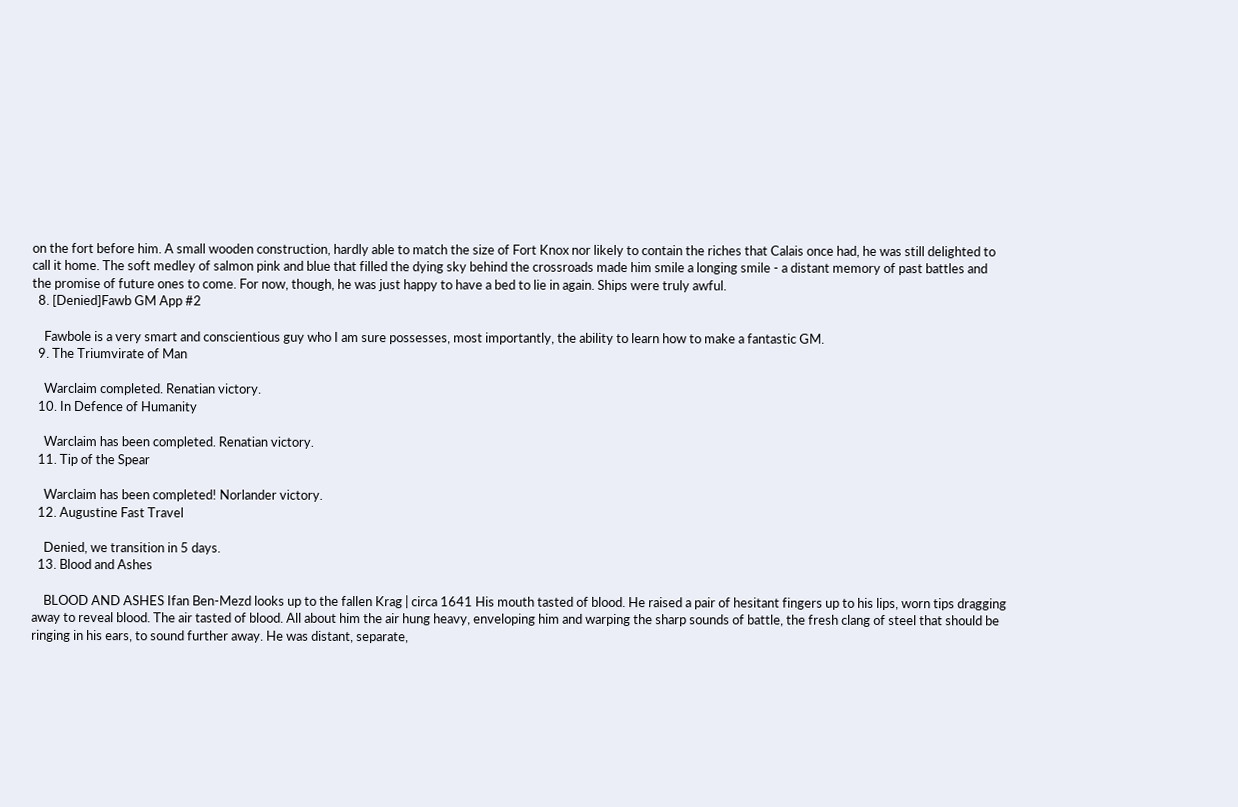on the fort before him. A small wooden construction, hardly able to match the size of Fort Knox nor likely to contain the riches that Calais once had, he was still delighted to call it home. The soft medley of salmon pink and blue that filled the dying sky behind the crossroads made him smile a longing smile - a distant memory of past battles and the promise of future ones to come. For now, though, he was just happy to have a bed to lie in again. Ships were truly awful.
  8. [Denied]Fawb GM App #2

    Fawbole is a very smart and conscientious guy who I am sure possesses, most importantly, the ability to learn how to make a fantastic GM.
  9. The Triumvirate of Man

    Warclaim completed. Renatian victory.
  10. In Defence of Humanity

    Warclaim has been completed. Renatian victory.
  11. Tip of the Spear

    Warclaim has been completed! Norlander victory.
  12. Augustine Fast Travel

    Denied, we transition in 5 days.
  13. Blood and Ashes

    BLOOD AND ASHES Ifan Ben-Mezd looks up to the fallen Krag | circa 1641 His mouth tasted of blood. He raised a pair of hesitant fingers up to his lips, worn tips dragging away to reveal blood. The air tasted of blood. All about him the air hung heavy, enveloping him and warping the sharp sounds of battle, the fresh clang of steel that should be ringing in his ears, to sound further away. He was distant, separate,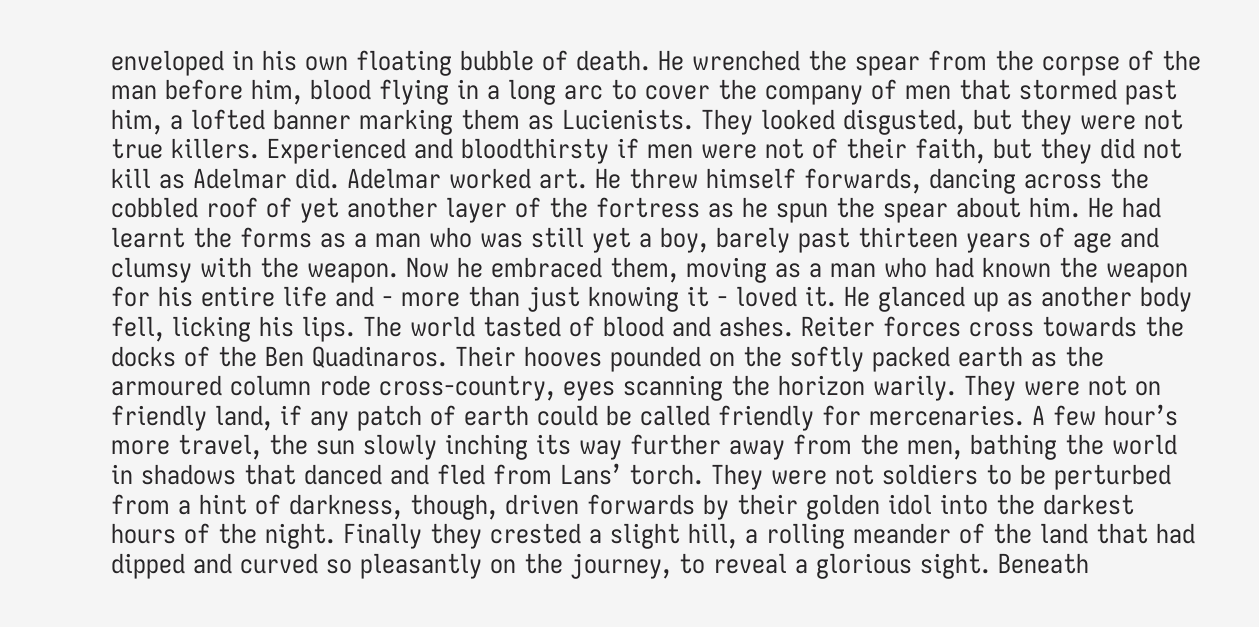enveloped in his own floating bubble of death. He wrenched the spear from the corpse of the man before him, blood flying in a long arc to cover the company of men that stormed past him, a lofted banner marking them as Lucienists. They looked disgusted, but they were not true killers. Experienced and bloodthirsty if men were not of their faith, but they did not kill as Adelmar did. Adelmar worked art. He threw himself forwards, dancing across the cobbled roof of yet another layer of the fortress as he spun the spear about him. He had learnt the forms as a man who was still yet a boy, barely past thirteen years of age and clumsy with the weapon. Now he embraced them, moving as a man who had known the weapon for his entire life and - more than just knowing it - loved it. He glanced up as another body fell, licking his lips. The world tasted of blood and ashes. Reiter forces cross towards the docks of the Ben Quadinaros. Their hooves pounded on the softly packed earth as the armoured column rode cross-country, eyes scanning the horizon warily. They were not on friendly land, if any patch of earth could be called friendly for mercenaries. A few hour’s more travel, the sun slowly inching its way further away from the men, bathing the world in shadows that danced and fled from Lans’ torch. They were not soldiers to be perturbed from a hint of darkness, though, driven forwards by their golden idol into the darkest hours of the night. Finally they crested a slight hill, a rolling meander of the land that had dipped and curved so pleasantly on the journey, to reveal a glorious sight. Beneath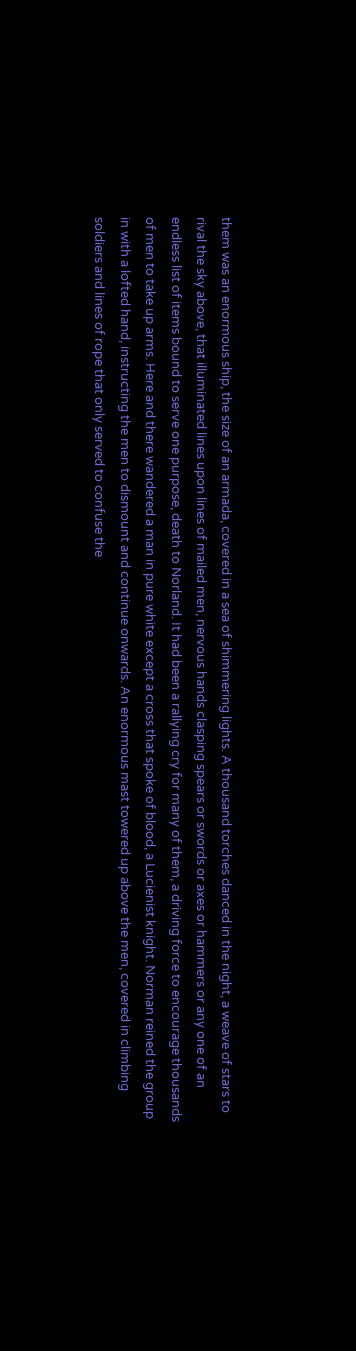them was an enormous ship, the size of an armada, covered in a sea of shimmering lights. A thousand torches danced in the night, a weave of stars to rival the sky above, that illuminated lines upon lines of mailed men, nervous hands clasping spears or swords or axes or hammers or any one of an endless list of items bound to serve one purpose, death to Norland. It had been a rallying cry for many of them, a driving force to encourage thousands of men to take up arms. Here and there wandered a man in pure white except a cross that spoke of blood, a Lucienist knight. Norman reined the group in with a lofted hand, instructing the men to dismount and continue onwards. An enormous mast towered up above the men, covered in climbing soldiers and lines of rope that only served to confuse the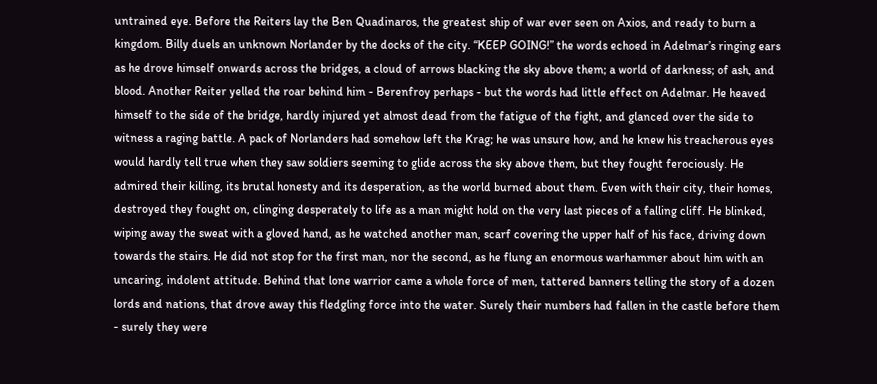untrained eye. Before the Reiters lay the Ben Quadinaros, the greatest ship of war ever seen on Axios, and ready to burn a kingdom. Billy duels an unknown Norlander by the docks of the city. “KEEP GOING!” the words echoed in Adelmar’s ringing ears as he drove himself onwards across the bridges, a cloud of arrows blacking the sky above them; a world of darkness; of ash, and blood. Another Reiter yelled the roar behind him - Berenfroy perhaps - but the words had little effect on Adelmar. He heaved himself to the side of the bridge, hardly injured yet almost dead from the fatigue of the fight, and glanced over the side to witness a raging battle. A pack of Norlanders had somehow left the Krag; he was unsure how, and he knew his treacherous eyes would hardly tell true when they saw soldiers seeming to glide across the sky above them, but they fought ferociously. He admired their killing, its brutal honesty and its desperation, as the world burned about them. Even with their city, their homes, destroyed they fought on, clinging desperately to life as a man might hold on the very last pieces of a falling cliff. He blinked, wiping away the sweat with a gloved hand, as he watched another man, scarf covering the upper half of his face, driving down towards the stairs. He did not stop for the first man, nor the second, as he flung an enormous warhammer about him with an uncaring, indolent attitude. Behind that lone warrior came a whole force of men, tattered banners telling the story of a dozen lords and nations, that drove away this fledgling force into the water. Surely their numbers had fallen in the castle before them - surely they were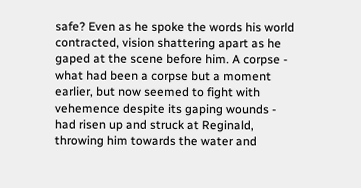safe? Even as he spoke the words his world contracted, vision shattering apart as he gaped at the scene before him. A corpse - what had been a corpse but a moment earlier, but now seemed to fight with vehemence despite its gaping wounds - had risen up and struck at Reginald, throwing him towards the water and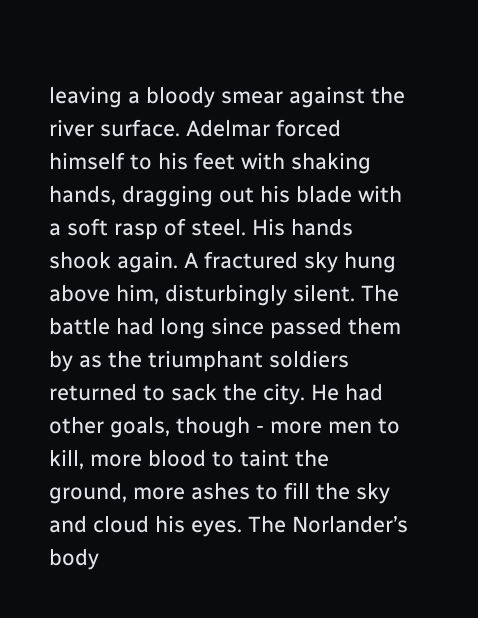leaving a bloody smear against the river surface. Adelmar forced himself to his feet with shaking hands, dragging out his blade with a soft rasp of steel. His hands shook again. A fractured sky hung above him, disturbingly silent. The battle had long since passed them by as the triumphant soldiers returned to sack the city. He had other goals, though - more men to kill, more blood to taint the ground, more ashes to fill the sky and cloud his eyes. The Norlander’s body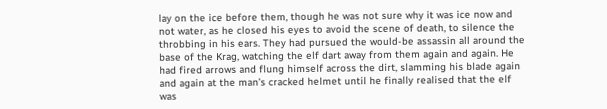lay on the ice before them, though he was not sure why it was ice now and not water, as he closed his eyes to avoid the scene of death, to silence the throbbing in his ears. They had pursued the would-be assassin all around the base of the Krag, watching the elf dart away from them again and again. He had fired arrows and flung himself across the dirt, slamming his blade again and again at the man’s cracked helmet until he finally realised that the elf was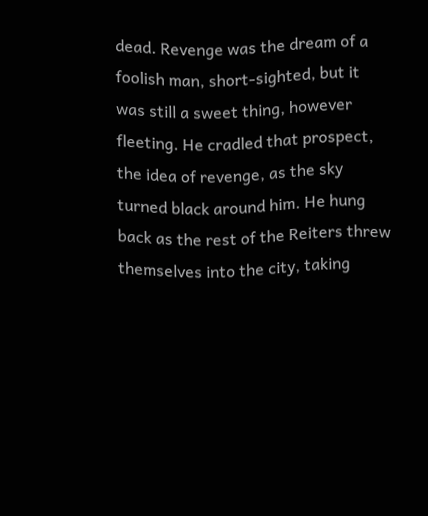dead. Revenge was the dream of a foolish man, short-sighted, but it was still a sweet thing, however fleeting. He cradled that prospect, the idea of revenge, as the sky turned black around him. He hung back as the rest of the Reiters threw themselves into the city, taking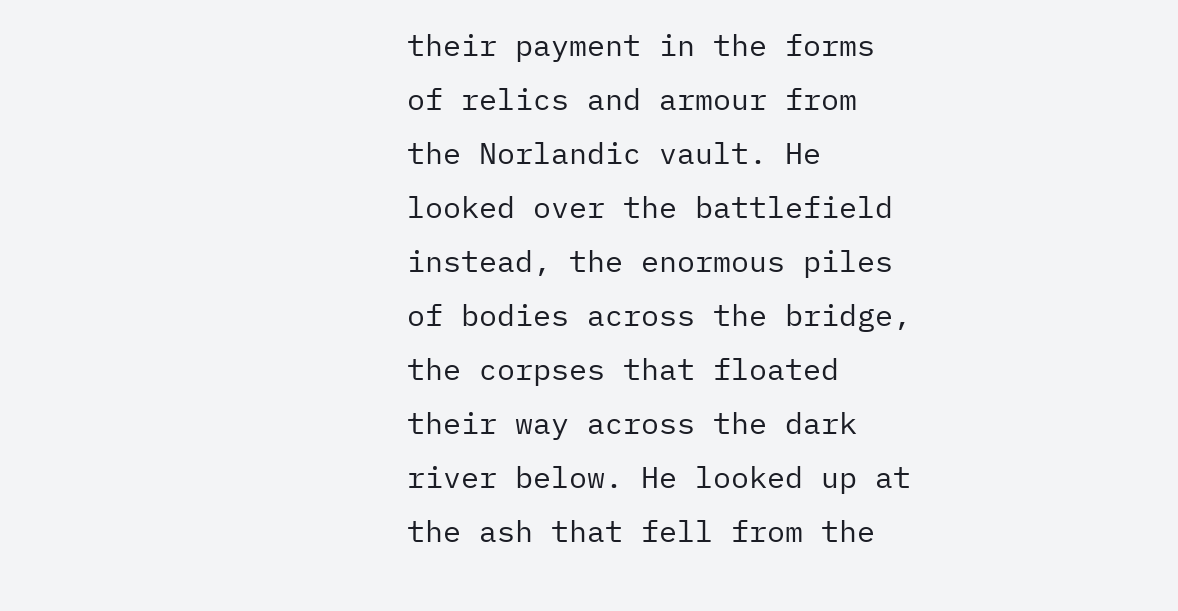their payment in the forms of relics and armour from the Norlandic vault. He looked over the battlefield instead, the enormous piles of bodies across the bridge, the corpses that floated their way across the dark river below. He looked up at the ash that fell from the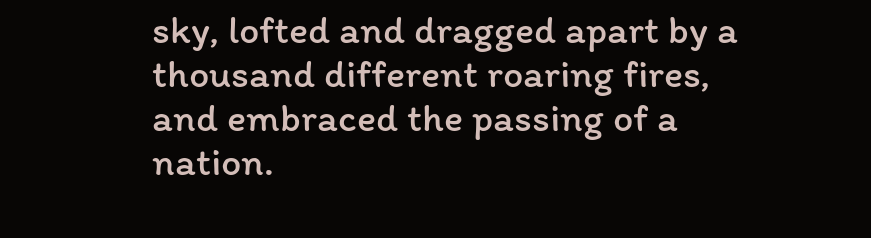sky, lofted and dragged apart by a thousand different roaring fires, and embraced the passing of a nation.